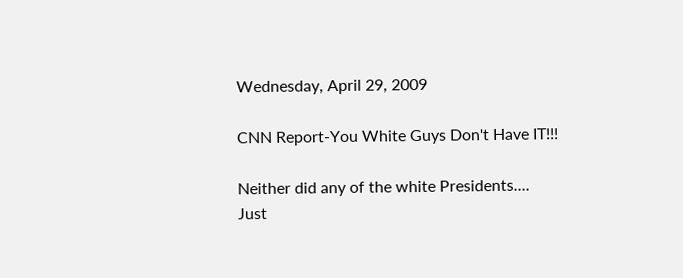Wednesday, April 29, 2009

CNN Report-You White Guys Don't Have IT!!!

Neither did any of the white Presidents....
Just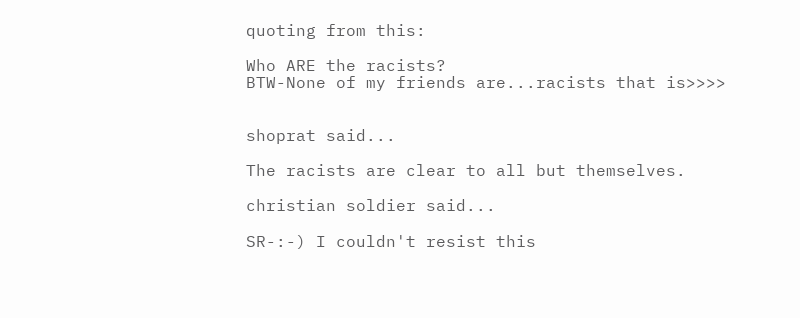quoting from this:

Who ARE the racists?
BTW-None of my friends are...racists that is>>>>


shoprat said...

The racists are clear to all but themselves.

christian soldier said...

SR-:-) I couldn't resist this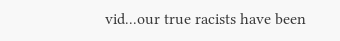vid...our true racists have been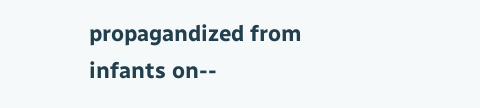propagandized from infants on--